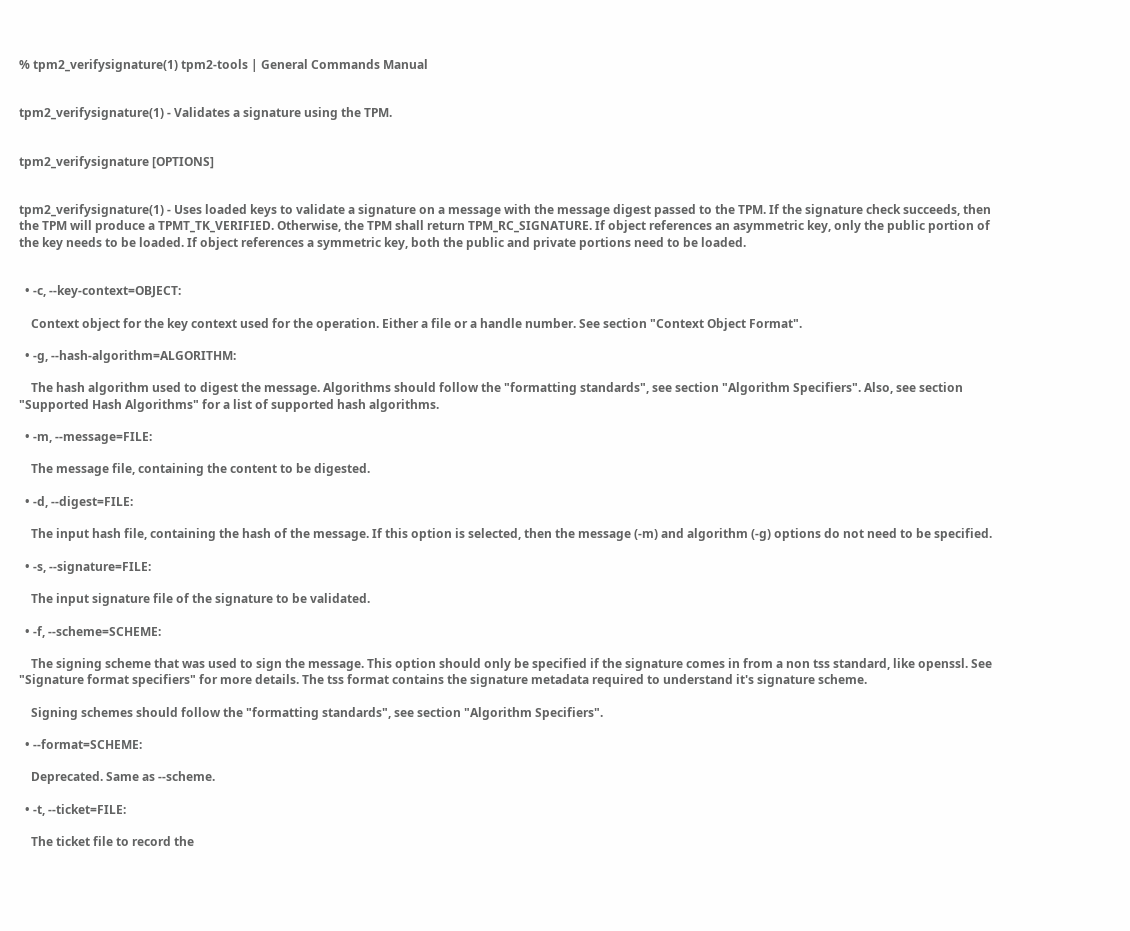% tpm2_verifysignature(1) tpm2-tools | General Commands Manual


tpm2_verifysignature(1) - Validates a signature using the TPM.


tpm2_verifysignature [OPTIONS]


tpm2_verifysignature(1) - Uses loaded keys to validate a signature on a message with the message digest passed to the TPM. If the signature check succeeds, then the TPM will produce a TPMT_TK_VERIFIED. Otherwise, the TPM shall return TPM_RC_SIGNATURE. If object references an asymmetric key, only the public portion of the key needs to be loaded. If object references a symmetric key, both the public and private portions need to be loaded.


  • -c, --key-context=OBJECT:

    Context object for the key context used for the operation. Either a file or a handle number. See section "Context Object Format".

  • -g, --hash-algorithm=ALGORITHM:

    The hash algorithm used to digest the message. Algorithms should follow the "formatting standards", see section "Algorithm Specifiers". Also, see section "Supported Hash Algorithms" for a list of supported hash algorithms.

  • -m, --message=FILE:

    The message file, containing the content to be digested.

  • -d, --digest=FILE:

    The input hash file, containing the hash of the message. If this option is selected, then the message (-m) and algorithm (-g) options do not need to be specified.

  • -s, --signature=FILE:

    The input signature file of the signature to be validated.

  • -f, --scheme=SCHEME:

    The signing scheme that was used to sign the message. This option should only be specified if the signature comes in from a non tss standard, like openssl. See "Signature format specifiers" for more details. The tss format contains the signature metadata required to understand it's signature scheme.

    Signing schemes should follow the "formatting standards", see section "Algorithm Specifiers".

  • --format=SCHEME:

    Deprecated. Same as --scheme.

  • -t, --ticket=FILE:

    The ticket file to record the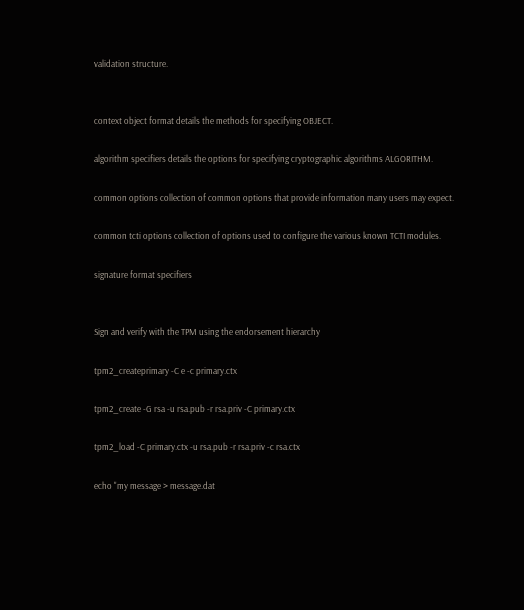validation structure.


context object format details the methods for specifying OBJECT.

algorithm specifiers details the options for specifying cryptographic algorithms ALGORITHM.

common options collection of common options that provide information many users may expect.

common tcti options collection of options used to configure the various known TCTI modules.

signature format specifiers


Sign and verify with the TPM using the endorsement hierarchy

tpm2_createprimary -C e -c primary.ctx

tpm2_create -G rsa -u rsa.pub -r rsa.priv -C primary.ctx

tpm2_load -C primary.ctx -u rsa.pub -r rsa.priv -c rsa.ctx

echo "my message > message.dat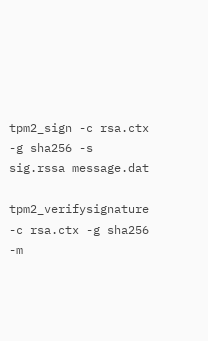tpm2_sign -c rsa.ctx -g sha256 -s sig.rssa message.dat

tpm2_verifysignature -c rsa.ctx -g sha256 -m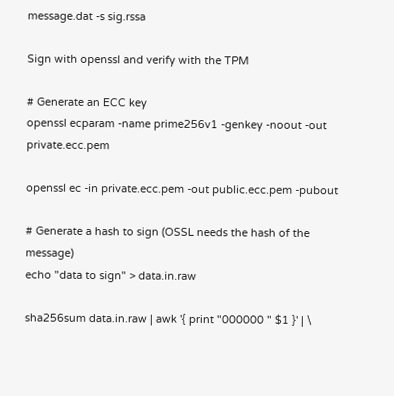message.dat -s sig.rssa

Sign with openssl and verify with the TPM

# Generate an ECC key
openssl ecparam -name prime256v1 -genkey -noout -out private.ecc.pem

openssl ec -in private.ecc.pem -out public.ecc.pem -pubout

# Generate a hash to sign (OSSL needs the hash of the message)
echo "data to sign" > data.in.raw

sha256sum data.in.raw | awk '{ print "000000 " $1 }' | \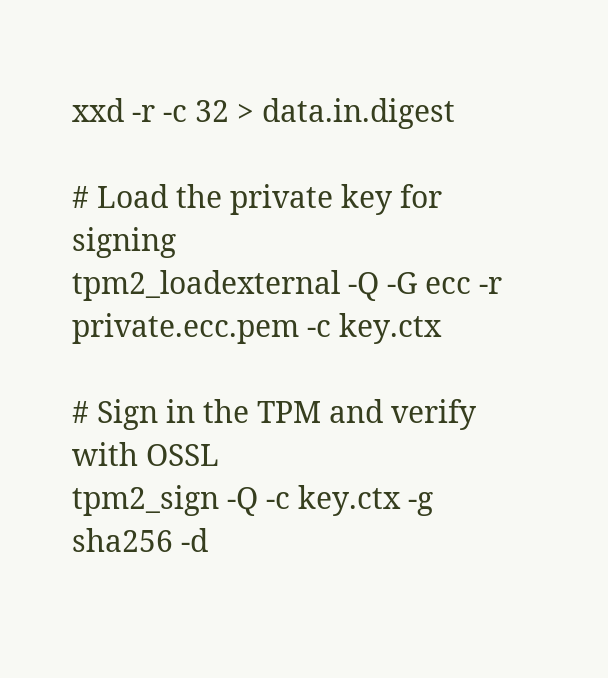xxd -r -c 32 > data.in.digest

# Load the private key for signing
tpm2_loadexternal -Q -G ecc -r private.ecc.pem -c key.ctx

# Sign in the TPM and verify with OSSL
tpm2_sign -Q -c key.ctx -g sha256 -d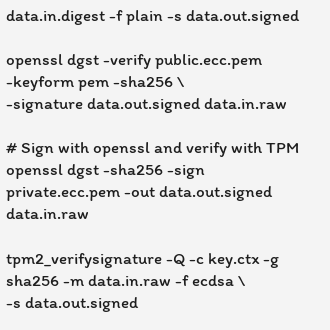data.in.digest -f plain -s data.out.signed

openssl dgst -verify public.ecc.pem -keyform pem -sha256 \
-signature data.out.signed data.in.raw

# Sign with openssl and verify with TPM
openssl dgst -sha256 -sign private.ecc.pem -out data.out.signed data.in.raw

tpm2_verifysignature -Q -c key.ctx -g sha256 -m data.in.raw -f ecdsa \
-s data.out.signed